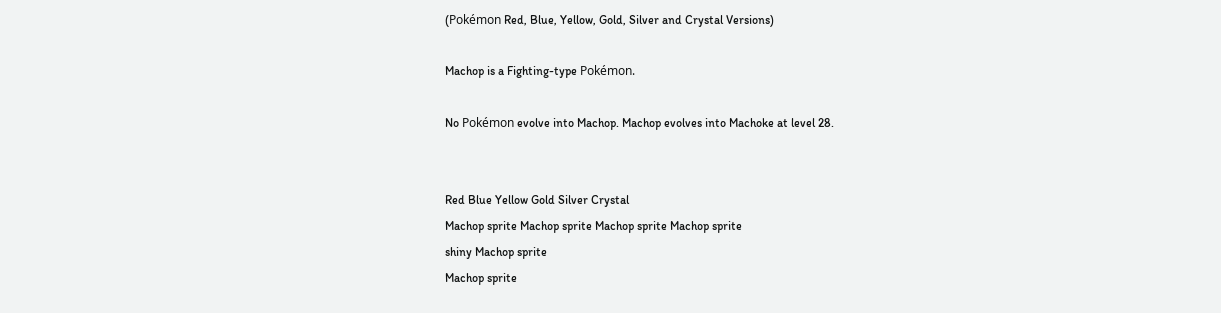(Pokémon Red, Blue, Yellow, Gold, Silver and Crystal Versions)

Machop is a Fighting-type Pokémon.

No Pokémon evolve into Machop. Machop evolves into Machoke at level 28.


Red Blue Yellow Gold Silver Crystal
Machop sprite Machop sprite Machop sprite Machop sprite
shiny Machop sprite
Machop sprite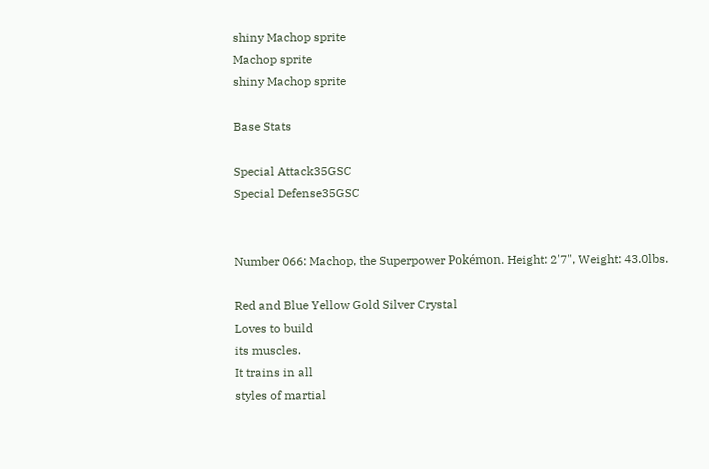shiny Machop sprite
Machop sprite
shiny Machop sprite

Base Stats

Special Attack35GSC
Special Defense35GSC


Number 066: Machop, the Superpower Pokémon. Height: 2'7", Weight: 43.0lbs.

Red and Blue Yellow Gold Silver Crystal
Loves to build
its muscles.
It trains in all
styles of martial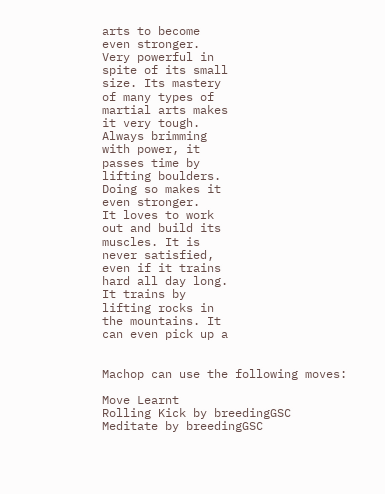arts to become
even stronger.
Very powerful in
spite of its small
size. Its mastery
of many types of
martial arts makes
it very tough.
Always brimming
with power, it
passes time by
lifting boulders.
Doing so makes it
even stronger.
It loves to work
out and build its
muscles. It is
never satisfied,
even if it trains
hard all day long.
It trains by
lifting rocks in
the mountains. It
can even pick up a


Machop can use the following moves:

Move Learnt
Rolling Kick by breedingGSC
Meditate by breedingGSC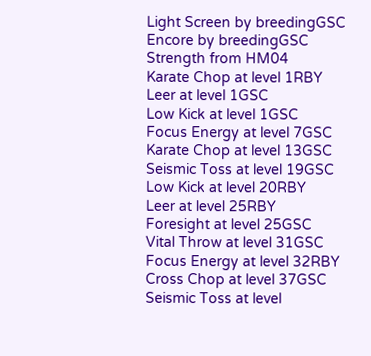Light Screen by breedingGSC
Encore by breedingGSC
Strength from HM04
Karate Chop at level 1RBY
Leer at level 1GSC
Low Kick at level 1GSC
Focus Energy at level 7GSC
Karate Chop at level 13GSC
Seismic Toss at level 19GSC
Low Kick at level 20RBY
Leer at level 25RBY
Foresight at level 25GSC
Vital Throw at level 31GSC
Focus Energy at level 32RBY
Cross Chop at level 37GSC
Seismic Toss at level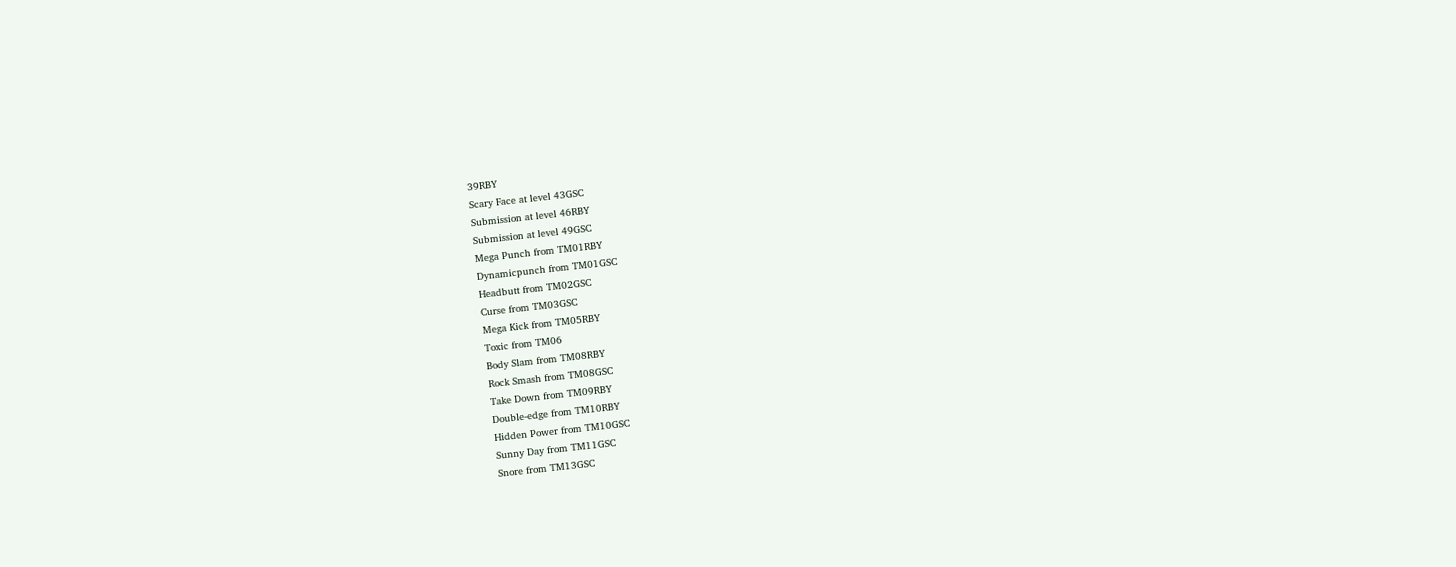39RBY
Scary Face at level 43GSC
Submission at level 46RBY
Submission at level 49GSC
Mega Punch from TM01RBY
Dynamicpunch from TM01GSC
Headbutt from TM02GSC
Curse from TM03GSC
Mega Kick from TM05RBY
Toxic from TM06
Body Slam from TM08RBY
Rock Smash from TM08GSC
Take Down from TM09RBY
Double-edge from TM10RBY
Hidden Power from TM10GSC
Sunny Day from TM11GSC
Snore from TM13GSC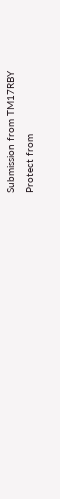Submission from TM17RBY
Protect from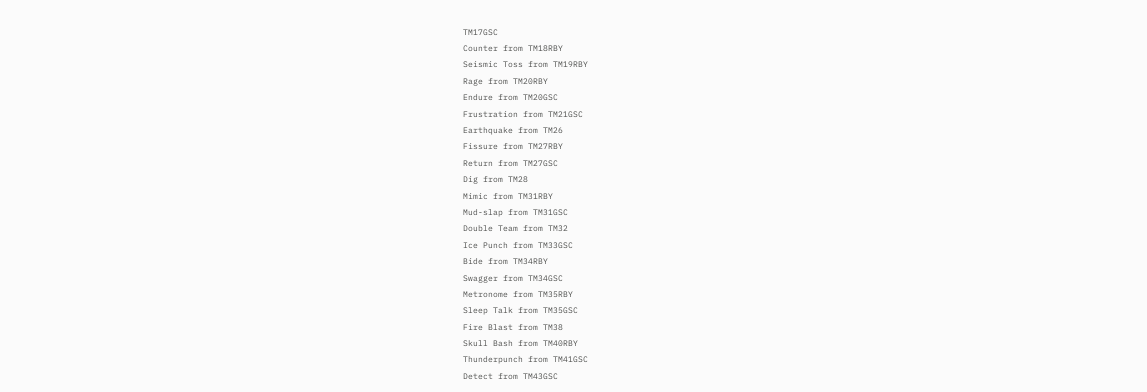TM17GSC
Counter from TM18RBY
Seismic Toss from TM19RBY
Rage from TM20RBY
Endure from TM20GSC
Frustration from TM21GSC
Earthquake from TM26
Fissure from TM27RBY
Return from TM27GSC
Dig from TM28
Mimic from TM31RBY
Mud-slap from TM31GSC
Double Team from TM32
Ice Punch from TM33GSC
Bide from TM34RBY
Swagger from TM34GSC
Metronome from TM35RBY
Sleep Talk from TM35GSC
Fire Blast from TM38
Skull Bash from TM40RBY
Thunderpunch from TM41GSC
Detect from TM43GSC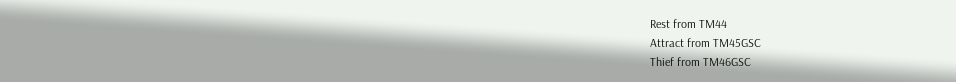Rest from TM44
Attract from TM45GSC
Thief from TM46GSC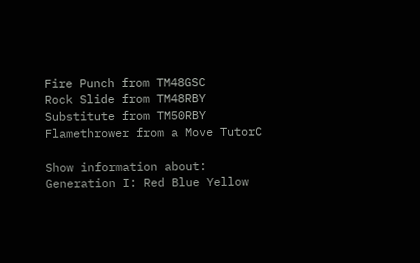Fire Punch from TM48GSC
Rock Slide from TM48RBY
Substitute from TM50RBY
Flamethrower from a Move TutorC

Show information about:
Generation I: Red Blue Yellow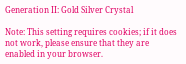Generation II: Gold Silver Crystal

Note: This setting requires cookies; if it does not work, please ensure that they are enabled in your browser.